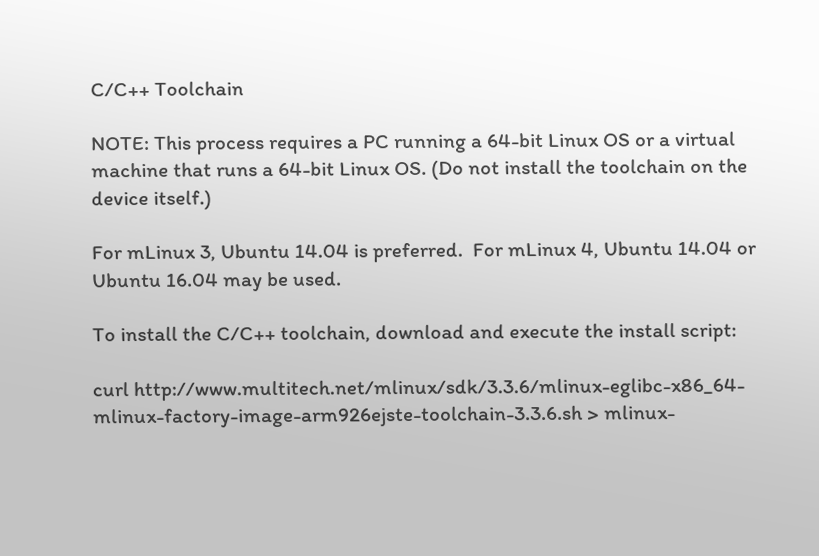C/C++ Toolchain

NOTE: This process requires a PC running a 64-bit Linux OS or a virtual machine that runs a 64-bit Linux OS. (Do not install the toolchain on the device itself.)

For mLinux 3, Ubuntu 14.04 is preferred.  For mLinux 4, Ubuntu 14.04 or Ubuntu 16.04 may be used.

To install the C/C++ toolchain, download and execute the install script:

curl http://www.multitech.net/mlinux/sdk/3.3.6/mlinux-eglibc-x86_64-mlinux-factory-image-arm926ejste-toolchain-3.3.6.sh > mlinux-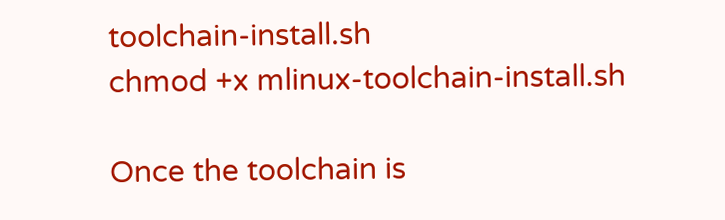toolchain-install.sh
chmod +x mlinux-toolchain-install.sh

Once the toolchain is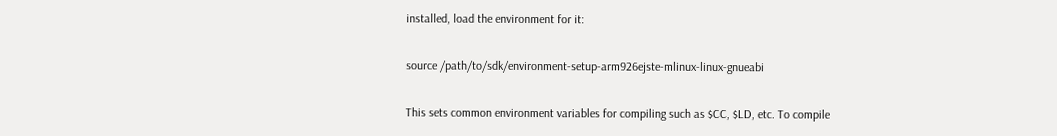installed, load the environment for it:

source /path/to/sdk/environment-setup-arm926ejste-mlinux-linux-gnueabi

This sets common environment variables for compiling such as $CC, $LD, etc. To compile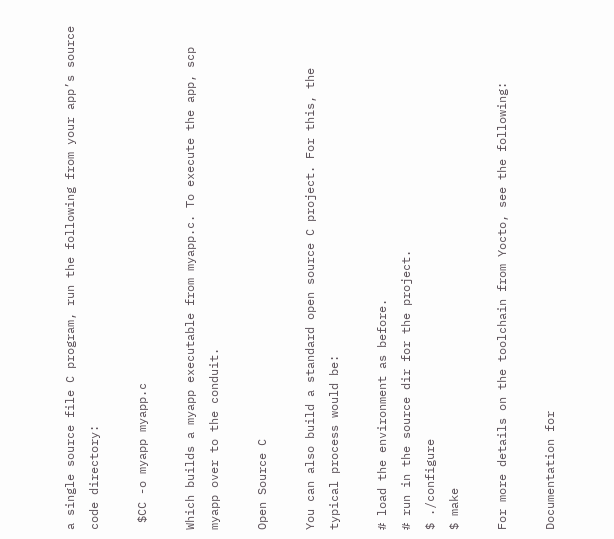a single source file C program, run the following from your app’s source code directory:

 $CC -o myapp myapp.c

Which builds a myapp executable from myapp.c. To execute the app, scp myapp over to the conduit.

Open Source C

You can also build a standard open source C project. For this, the typical process would be:

# load the environment as before.
# run in the source dir for the project.
$ ./configure
$ make

For more details on the toolchain from Yocto, see the following:

Documentation for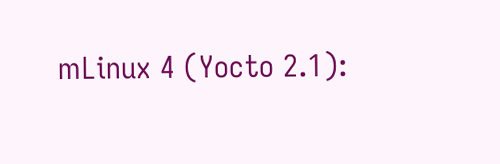mLinux 4 (Yocto 2.1):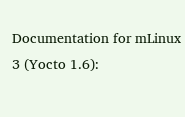Documentation for mLinux 3 (Yocto 1.6):